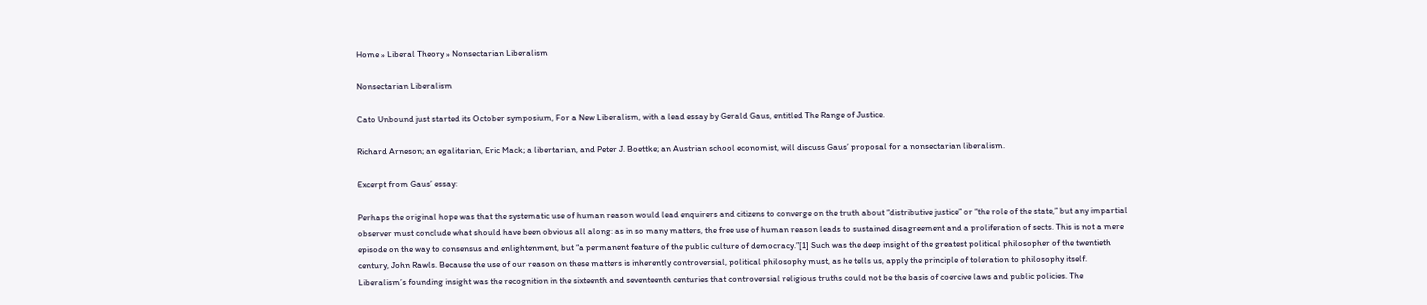Home » Liberal Theory » Nonsectarian Liberalism

Nonsectarian Liberalism

Cato Unbound just started its October symposium, For a New Liberalism, with a lead essay by Gerald Gaus, entitled The Range of Justice.

Richard Arneson; an egalitarian, Eric Mack; a libertarian, and Peter J. Boettke; an Austrian school economist, will discuss Gaus’ proposal for a nonsectarian liberalism.

Excerpt from Gaus’ essay:

Perhaps the original hope was that the systematic use of human reason would lead enquirers and citizens to converge on the truth about “distributive justice” or “the role of the state,” but any impartial observer must conclude what should have been obvious all along: as in so many matters, the free use of human reason leads to sustained disagreement and a proliferation of sects. This is not a mere episode on the way to consensus and enlightenment, but “a permanent feature of the public culture of democracy.”[1] Such was the deep insight of the greatest political philosopher of the twentieth century, John Rawls. Because the use of our reason on these matters is inherently controversial, political philosophy must, as he tells us, apply the principle of toleration to philosophy itself. Liberalism’s founding insight was the recognition in the sixteenth and seventeenth centuries that controversial religious truths could not be the basis of coercive laws and public policies. The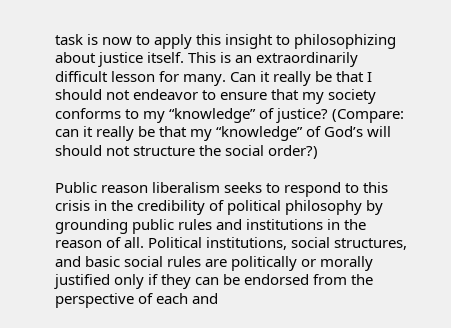task is now to apply this insight to philosophizing about justice itself. This is an extraordinarily difficult lesson for many. Can it really be that I should not endeavor to ensure that my society conforms to my “knowledge” of justice? (Compare: can it really be that my “knowledge” of God’s will should not structure the social order?)

Public reason liberalism seeks to respond to this crisis in the credibility of political philosophy by grounding public rules and institutions in the reason of all. Political institutions, social structures, and basic social rules are politically or morally justified only if they can be endorsed from the perspective of each and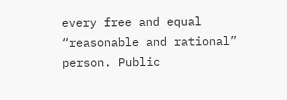every free and equal “reasonable and rational” person. Public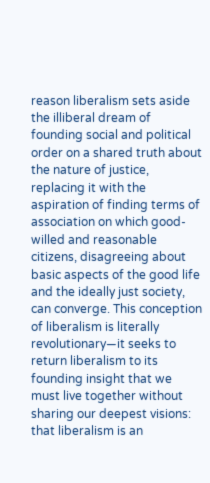reason liberalism sets aside the illiberal dream of founding social and political order on a shared truth about the nature of justice, replacing it with the aspiration of finding terms of association on which good-willed and reasonable citizens, disagreeing about basic aspects of the good life and the ideally just society, can converge. This conception of liberalism is literally revolutionary—it seeks to return liberalism to its founding insight that we must live together without sharing our deepest visions: that liberalism is an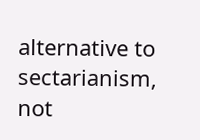alternative to sectarianism, not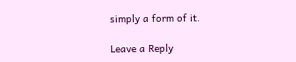simply a form of it.

Leave a Reply